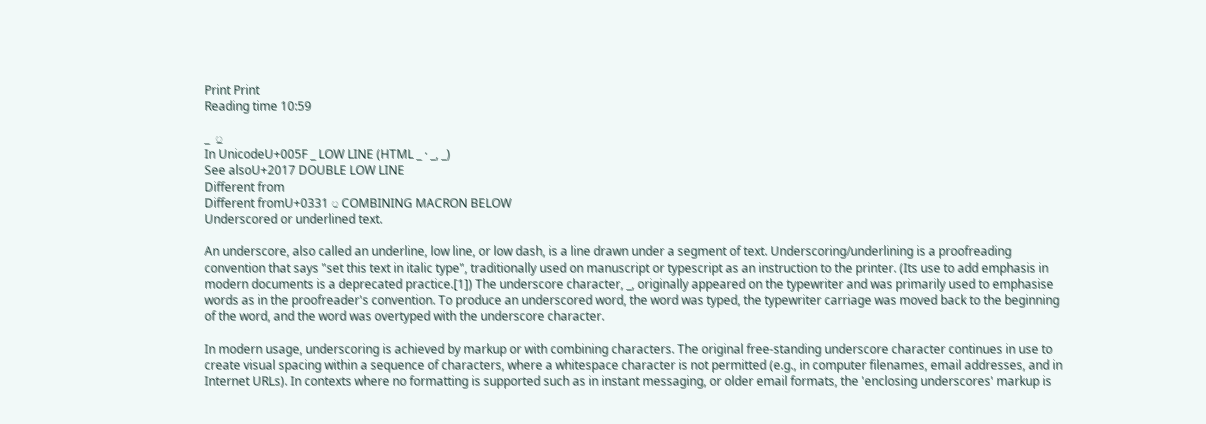Print Print
Reading time 10:59

_  ◌̲
In UnicodeU+005F _ LOW LINE (HTML _ · _, _)
See alsoU+2017 DOUBLE LOW LINE
Different from
Different fromU+0331 ◌̱ COMBINING MACRON BELOW
Underscored or underlined text.

An underscore, also called an underline, low line, or low dash, is a line drawn under a segment of text. Underscoring/underlining is a proofreading convention that says "set this text in italic type", traditionally used on manuscript or typescript as an instruction to the printer. (Its use to add emphasis in modern documents is a deprecated practice.[1]) The underscore character, _, originally appeared on the typewriter and was primarily used to emphasise words as in the proofreader's convention. To produce an underscored word, the word was typed, the typewriter carriage was moved back to the beginning of the word, and the word was overtyped with the underscore character.

In modern usage, underscoring is achieved by markup or with combining characters. The original free-standing underscore character continues in use to create visual spacing within a sequence of characters, where a whitespace character is not permitted (e.g., in computer filenames, email addresses, and in Internet URLs). In contexts where no formatting is supported such as in instant messaging, or older email formats, the 'enclosing underscores' markup is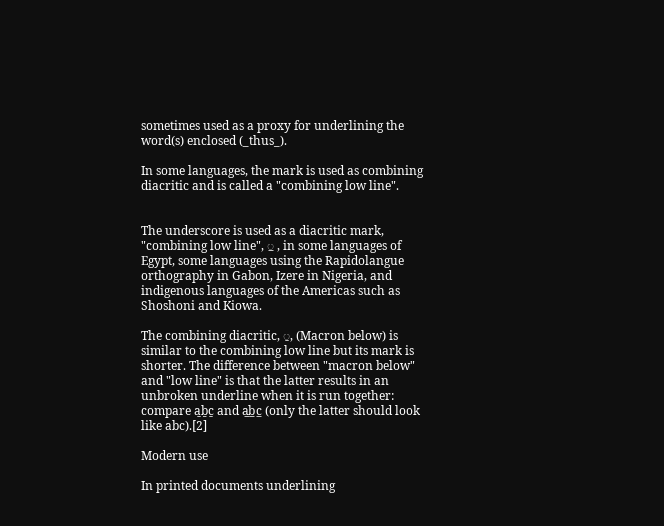sometimes used as a proxy for underlining the word(s) enclosed (_thus_).

In some languages, the mark is used as combining diacritic and is called a "combining low line".


The underscore is used as a diacritic mark, "combining low line", ◌̲ , in some languages of Egypt, some languages using the Rapidolangue orthography in Gabon, Izere in Nigeria, and indigenous languages of the Americas such as Shoshoni and Kiowa.

The combining diacritic, ◌̱, (Macron below) is similar to the combining low line but its mark is shorter. The difference between "macron below" and "low line" is that the latter results in an unbroken underline when it is run together: compare a̱ḇc̱ and a̲b̲c̲ (only the latter should look like abc).[2]

Modern use

In printed documents underlining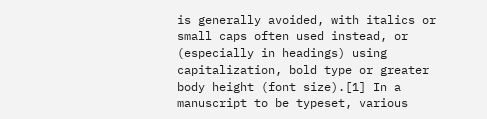is generally avoided, with italics or small caps often used instead, or (especially in headings) using capitalization, bold type or greater body height (font size).[1] In a manuscript to be typeset, various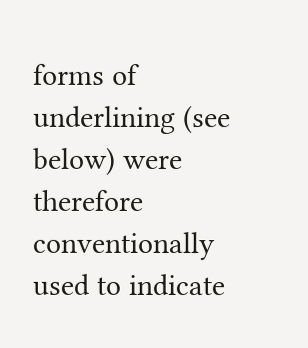forms of underlining (see below) were therefore conventionally used to indicate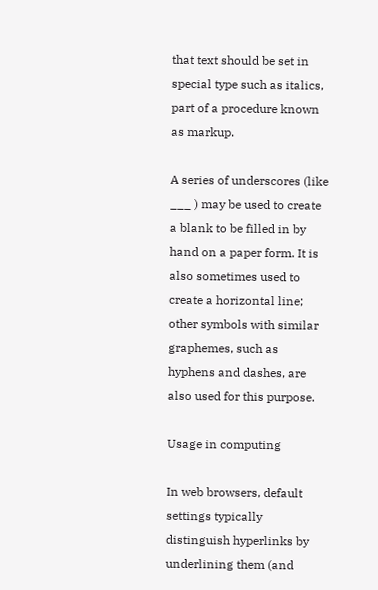that text should be set in special type such as italics, part of a procedure known as markup.

A series of underscores (like ___ ) may be used to create a blank to be filled in by hand on a paper form. It is also sometimes used to create a horizontal line; other symbols with similar graphemes, such as hyphens and dashes, are also used for this purpose.

Usage in computing

In web browsers, default settings typically distinguish hyperlinks by underlining them (and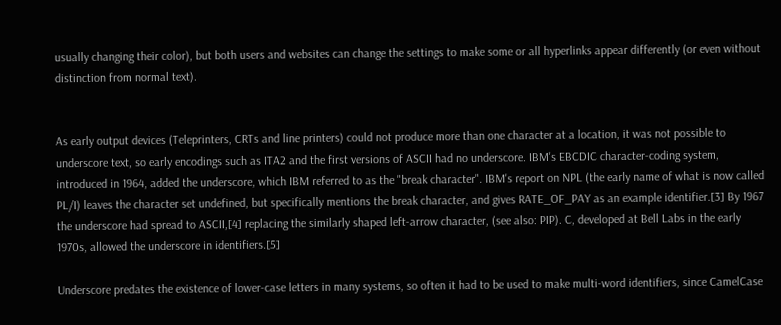usually changing their color), but both users and websites can change the settings to make some or all hyperlinks appear differently (or even without distinction from normal text).


As early output devices (Teleprinters, CRTs and line printers) could not produce more than one character at a location, it was not possible to underscore text, so early encodings such as ITA2 and the first versions of ASCII had no underscore. IBM's EBCDIC character-coding system, introduced in 1964, added the underscore, which IBM referred to as the "break character". IBM's report on NPL (the early name of what is now called PL/I) leaves the character set undefined, but specifically mentions the break character, and gives RATE_OF_PAY as an example identifier.[3] By 1967 the underscore had spread to ASCII,[4] replacing the similarly shaped left-arrow character, (see also: PIP). C, developed at Bell Labs in the early 1970s, allowed the underscore in identifiers.[5]

Underscore predates the existence of lower-case letters in many systems, so often it had to be used to make multi-word identifiers, since CamelCase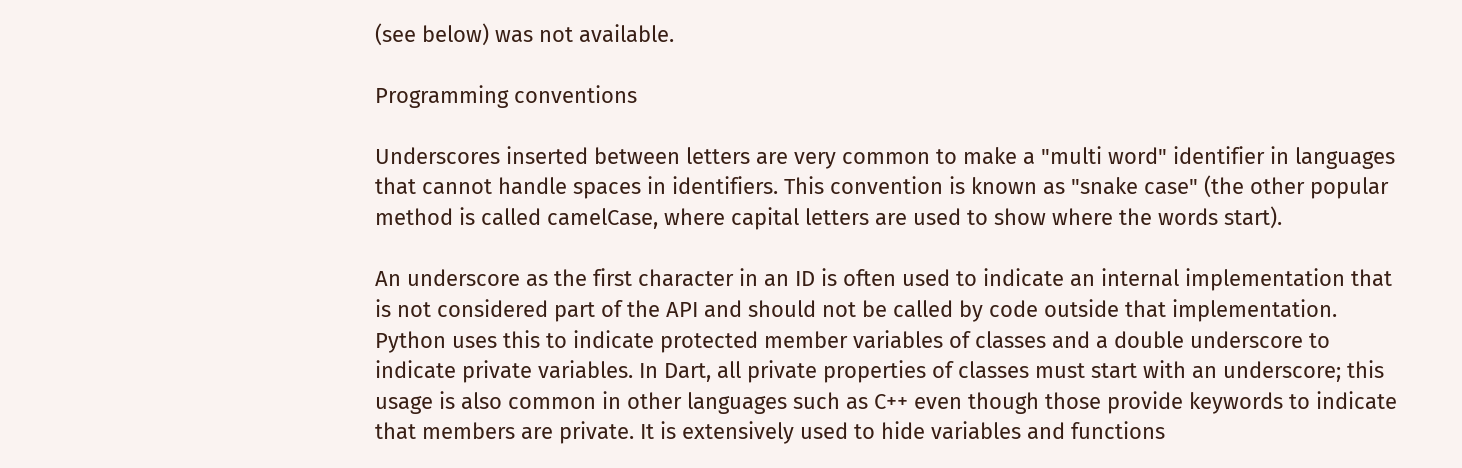(see below) was not available.

Programming conventions

Underscores inserted between letters are very common to make a "multi word" identifier in languages that cannot handle spaces in identifiers. This convention is known as "snake case" (the other popular method is called camelCase, where capital letters are used to show where the words start).

An underscore as the first character in an ID is often used to indicate an internal implementation that is not considered part of the API and should not be called by code outside that implementation. Python uses this to indicate protected member variables of classes and a double underscore to indicate private variables. In Dart, all private properties of classes must start with an underscore; this usage is also common in other languages such as C++ even though those provide keywords to indicate that members are private. It is extensively used to hide variables and functions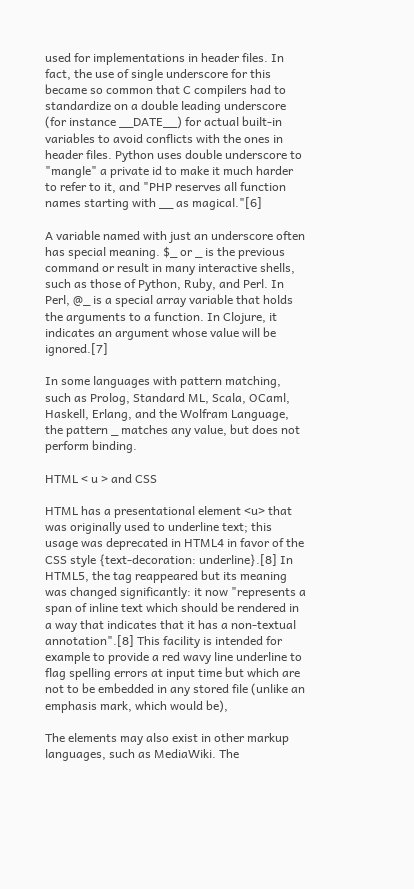used for implementations in header files. In fact, the use of single underscore for this became so common that C compilers had to standardize on a double leading underscore (for instance __DATE__) for actual built-in variables to avoid conflicts with the ones in header files. Python uses double underscore to "mangle" a private id to make it much harder to refer to it, and "PHP reserves all function names starting with __ as magical."[6]

A variable named with just an underscore often has special meaning. $_ or _ is the previous command or result in many interactive shells, such as those of Python, Ruby, and Perl. In Perl, @_ is a special array variable that holds the arguments to a function. In Clojure, it indicates an argument whose value will be ignored.[7]

In some languages with pattern matching, such as Prolog, Standard ML, Scala, OCaml, Haskell, Erlang, and the Wolfram Language, the pattern _ matches any value, but does not perform binding.

HTML < u > and CSS

HTML has a presentational element <u> that was originally used to underline text; this usage was deprecated in HTML4 in favor of the CSS style {text-decoration: underline}.[8] In HTML5, the tag reappeared but its meaning was changed significantly: it now "represents a span of inline text which should be rendered in a way that indicates that it has a non-textual annotation".[8] This facility is intended for example to provide a red wavy line underline to flag spelling errors at input time but which are not to be embedded in any stored file (unlike an emphasis mark, which would be),

The elements may also exist in other markup languages, such as MediaWiki. The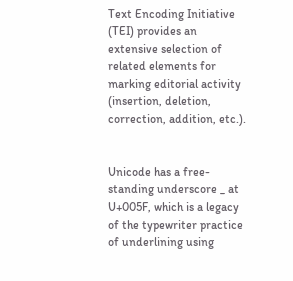Text Encoding Initiative (TEI) provides an extensive selection of related elements for marking editorial activity (insertion, deletion, correction, addition, etc.).


Unicode has a free-standing underscore _ at U+005F, which is a legacy of the typewriter practice of underlining using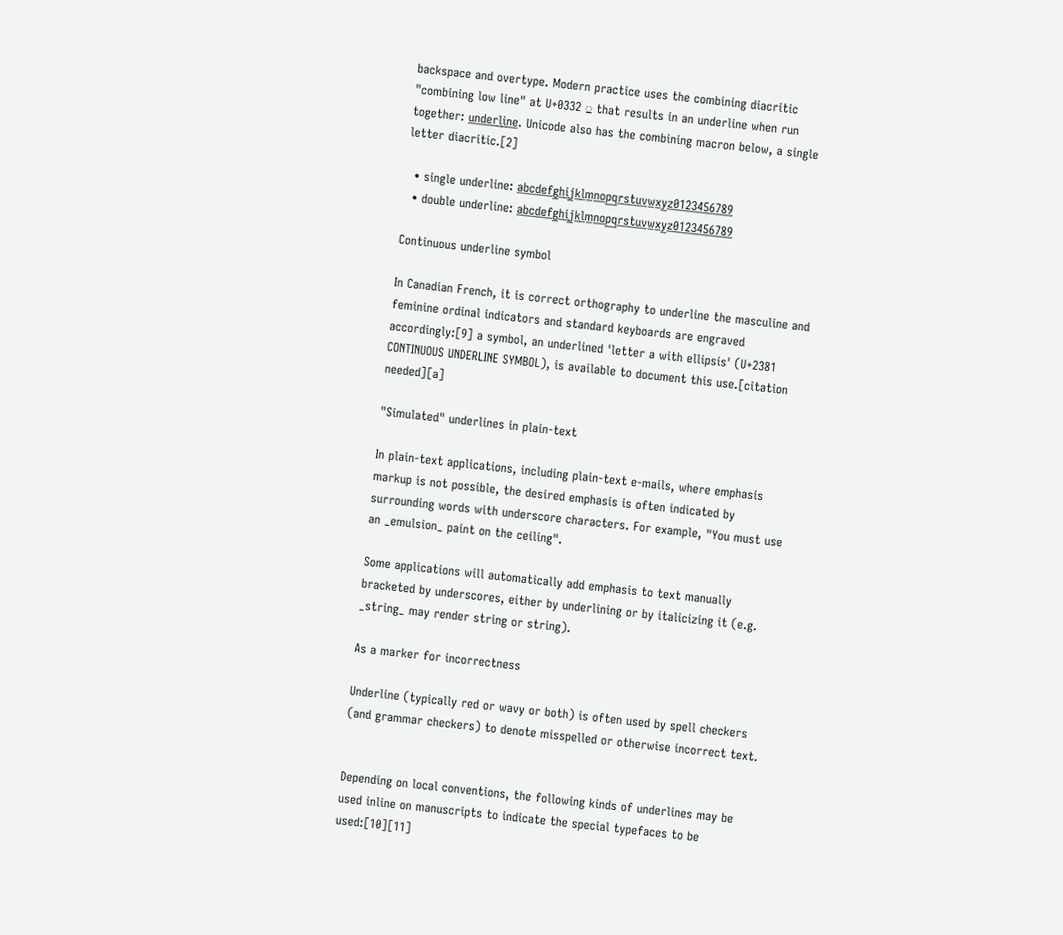backspace and overtype. Modern practice uses the combining diacritic "combining low line" at U+0332 ◌̲ that results in an underline when run together: u̲n̲d̲e̲r̲l̲i̲n̲e̲. Unicode also has the combining macron below, a single letter diacritic.[2]

  • single underline: a̲b̲c̲d̲e̲f̲g̲h̲i̲j̲k̲l̲m̲n̲o̲p̲q̲r̲s̲t̲u̲v̲w̲x̲y̲z̲0̲1̲2̲3̲4̲5̲6̲7̲8̲9̲
  • double underline: a̲b̲c̲d̲e̲f̲g̲h̲i̲j̲k̲l̲m̲n̲o̲p̲q̲r̲s̲t̲u̲v̲w̲x̲y̲z̲0̲1̲2̲3̲4̲5̲6̲7̲8̲9̲

Continuous underline symbol

In Canadian French, it is correct orthography to underline the masculine and feminine ordinal indicators and standard keyboards are engraved accordingly:[9] a symbol, an underlined 'letter a with ellipsis' (U+2381 CONTINUOUS UNDERLINE SYMBOL), is available to document this use.[citation needed][a]

"Simulated" underlines in plain-text

In plain-text applications, including plain-text e-mails, where emphasis markup is not possible, the desired emphasis is often indicated by surrounding words with underscore characters. For example, "You must use an _emulsion_ paint on the ceiling".

Some applications will automatically add emphasis to text manually bracketed by underscores, either by underlining or by italicizing it (e.g. _string_ may render string or string).

As a marker for incorrectness

Underline (typically red or wavy or both) is often used by spell checkers (and grammar checkers) to denote misspelled or otherwise incorrect text.


Depending on local conventions, the following kinds of underlines may be used inline on manuscripts to indicate the special typefaces to be used:[10][11]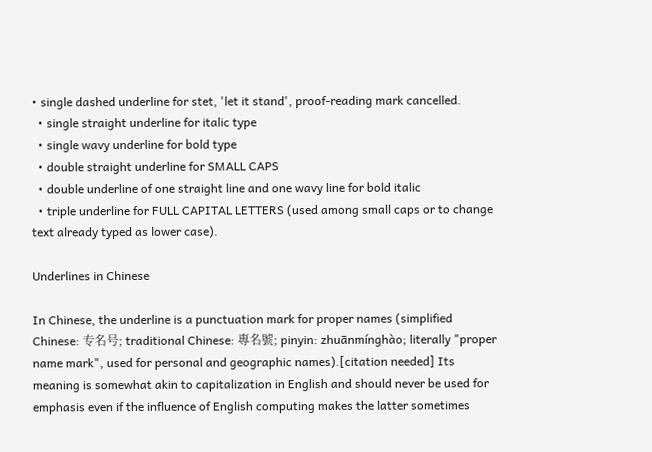• single dashed underline for stet, 'let it stand', proof-reading mark cancelled.
  • single straight underline for italic type
  • single wavy underline for bold type
  • double straight underline for SMALL CAPS
  • double underline of one straight line and one wavy line for bold italic
  • triple underline for FULL CAPITAL LETTERS (used among small caps or to change text already typed as lower case).

Underlines in Chinese

In Chinese, the underline is a punctuation mark for proper names (simplified Chinese: 专名号; traditional Chinese: 專名號; pinyin: zhuānmínghào; literally "proper name mark", used for personal and geographic names).[citation needed] Its meaning is somewhat akin to capitalization in English and should never be used for emphasis even if the influence of English computing makes the latter sometimes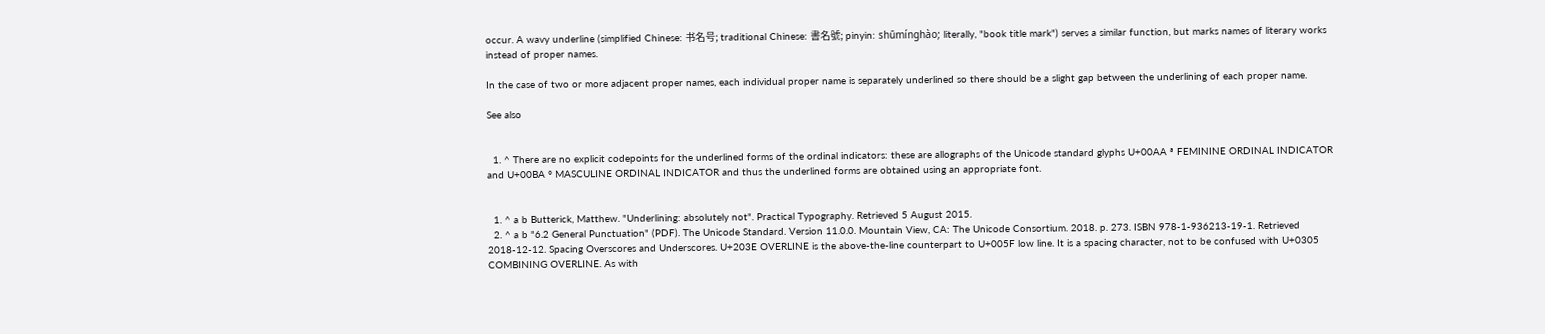occur. A wavy underline (simplified Chinese: 书名号; traditional Chinese: 書名號; pinyin: shūmínghào; literally, "book title mark") serves a similar function, but marks names of literary works instead of proper names.

In the case of two or more adjacent proper names, each individual proper name is separately underlined so there should be a slight gap between the underlining of each proper name.

See also


  1. ^ There are no explicit codepoints for the underlined forms of the ordinal indicators: these are allographs of the Unicode standard glyphs U+00AA ª FEMININE ORDINAL INDICATOR and U+00BA º MASCULINE ORDINAL INDICATOR and thus the underlined forms are obtained using an appropriate font.


  1. ^ a b Butterick, Matthew. "Underlining: absolutely not". Practical Typography. Retrieved 5 August 2015.
  2. ^ a b "6.2 General Punctuation" (PDF). The Unicode Standard. Version 11.0.0. Mountain View, CA: The Unicode Consortium. 2018. p. 273. ISBN 978-1-936213-19-1. Retrieved 2018-12-12. Spacing Overscores and Underscores. U+203E OVERLINE is the above-the-line counterpart to U+005F low line. It is a spacing character, not to be confused with U+0305 COMBINING OVERLINE. As with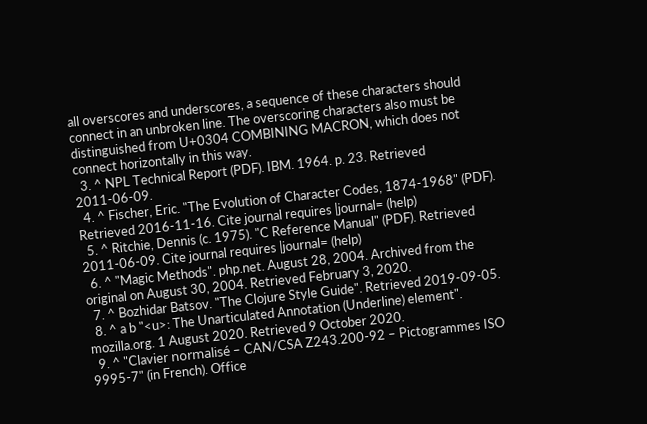all overscores and underscores, a sequence of these characters should connect in an unbroken line. The overscoring characters also must be distinguished from U+0304 COMBINING MACRON, which does not connect horizontally in this way.
  3. ^ NPL Technical Report (PDF). IBM. 1964. p. 23. Retrieved 2011-06-09.
  4. ^ Fischer, Eric. "The Evolution of Character Codes, 1874-1968" (PDF). Retrieved 2016-11-16. Cite journal requires |journal= (help)
  5. ^ Ritchie, Dennis (c. 1975). "C Reference Manual" (PDF). Retrieved 2011-06-09. Cite journal requires |journal= (help)
  6. ^ "Magic Methods". php.net. August 28, 2004. Archived from the original on August 30, 2004. Retrieved February 3, 2020.
  7. ^ Bozhidar Batsov. "The Clojure Style Guide". Retrieved 2019-09-05.
  8. ^ a b "<u>: The Unarticulated Annotation (Underline) element". mozilla.org. 1 August 2020. Retrieved 9 October 2020.
  9. ^ "Clavier normalisé – CAN/CSA Z243.200-92 – Pictogrammes ISO 9995-7" (in French). Office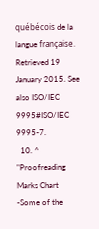québécois de la langue française. Retrieved 19 January 2015. See also ISO/IEC 9995#ISO/IEC 9995-7.
  10. ^ "Proofreading Marks Chart -Some of the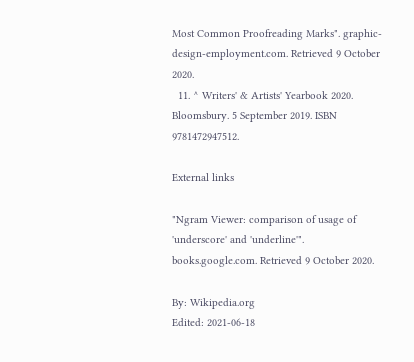Most Common Proofreading Marks". graphic-design-employment.com. Retrieved 9 October 2020.
  11. ^ Writers' & Artists' Yearbook 2020. Bloomsbury. 5 September 2019. ISBN 9781472947512.

External links

"Ngram Viewer: comparison of usage of 'underscore' and 'underline'". books.google.com. Retrieved 9 October 2020.

By: Wikipedia.org
Edited: 2021-06-18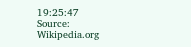19:25:47
Source: Wikipedia.org